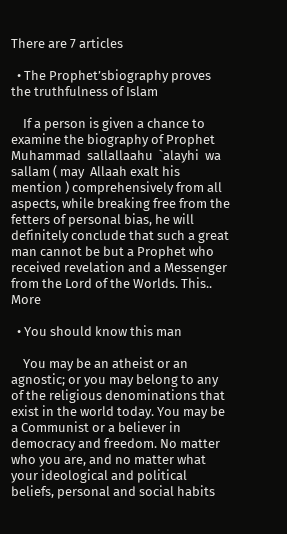There are 7 articles

  • The Prophet’sbiography proves the truthfulness of Islam

    If a person is given a chance to examine the biography of Prophet Muhammad  sallallaahu  `alayhi  wa  sallam ( may  Allaah exalt his mention ) comprehensively from all aspects, while breaking free from the fetters of personal bias, he will definitely conclude that such a great man cannot be but a Prophet who received revelation and a Messenger from the Lord of the Worlds. This.. More

  • You should know this man

    You may be an atheist or an agnostic; or you may belong to any of the religious denominations that exist in the world today. You may be a Communist or a believer in democracy and freedom. No matter who you are, and no matter what your ideological and political beliefs, personal and social habits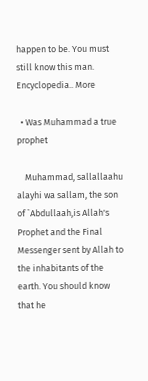happen to be. You must still know this man. Encyclopedia.. More

  • Was Muhammad a true prophet

    Muhammad, sallallaahu alayhi wa sallam, the son of `Abdullaah,is Allah's Prophet and the Final Messenger sent by Allah to the inhabitants of the earth. You should know that he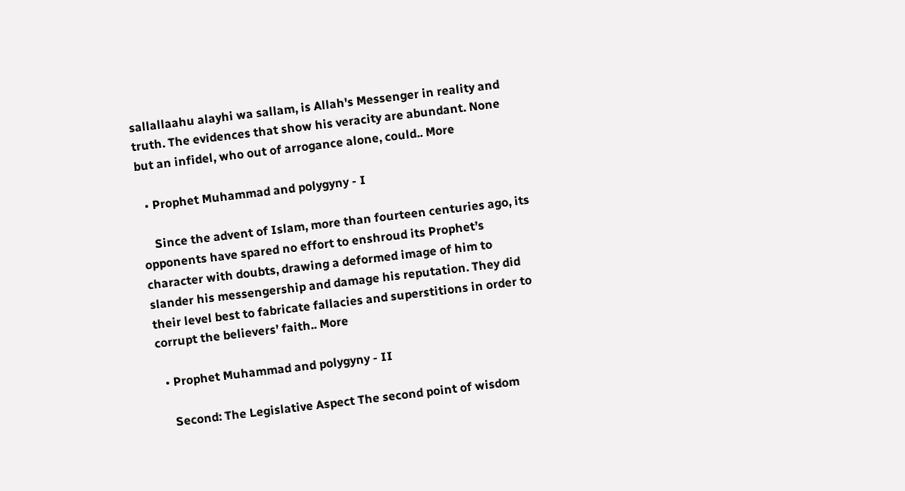sallallaahu alayhi wa sallam, is Allah's Messenger in reality and truth. The evidences that show his veracity are abundant. None but an infidel, who out of arrogance alone, could.. More

  • Prophet Muhammad and polygyny - I

    Since the advent of Islam, more than fourteen centuries ago, its opponents have spared no effort to enshroud its Prophet’s character with doubts, drawing a deformed image of him to slander his messengership and damage his reputation. They did their level best to fabricate fallacies and superstitions in order to corrupt the believers’ faith.. More

  • Prophet Muhammad and polygyny - II

    Second: The Legislative Aspect The second point of wisdom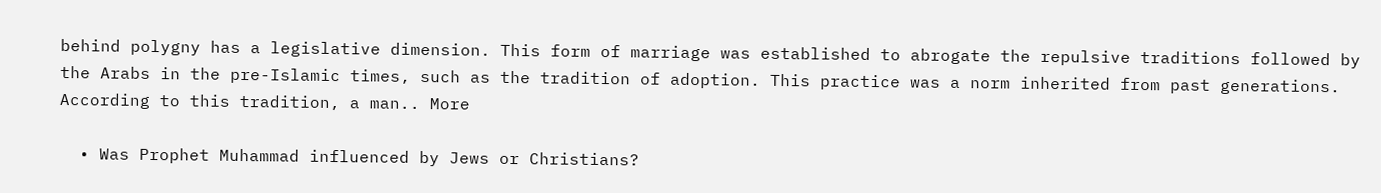behind polygny has a legislative dimension. This form of marriage was established to abrogate the repulsive traditions followed by the Arabs in the pre-Islamic times, such as the tradition of adoption. This practice was a norm inherited from past generations. According to this tradition, a man.. More

  • Was Prophet Muhammad influenced by Jews or Christians?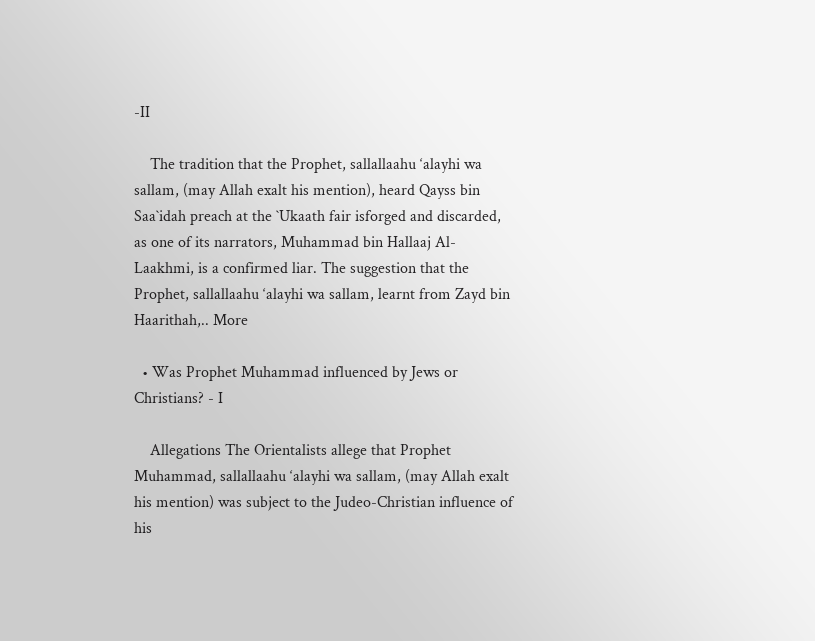-II

    The tradition that the Prophet, sallallaahu ‘alayhi wa sallam, (may Allah exalt his mention), heard Qayss bin Saa`idah preach at the `Ukaath fair isforged and discarded, as one of its narrators, Muhammad bin Hallaaj Al-Laakhmi, is a confirmed liar. The suggestion that the Prophet, sallallaahu ‘alayhi wa sallam, learnt from Zayd bin Haarithah,.. More

  • Was Prophet Muhammad influenced by Jews or Christians? - I

    Allegations The Orientalists allege that Prophet Muhammad, sallallaahu ‘alayhi wa sallam, (may Allah exalt his mention) was subject to the Judeo-Christian influence of his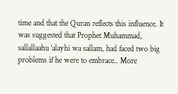time and that the Quran reflects this influence. It was suggested that Prophet Muhammad, sallallaahu ‘alayhi wa sallam, had faced two big problems if he were to embrace.. More